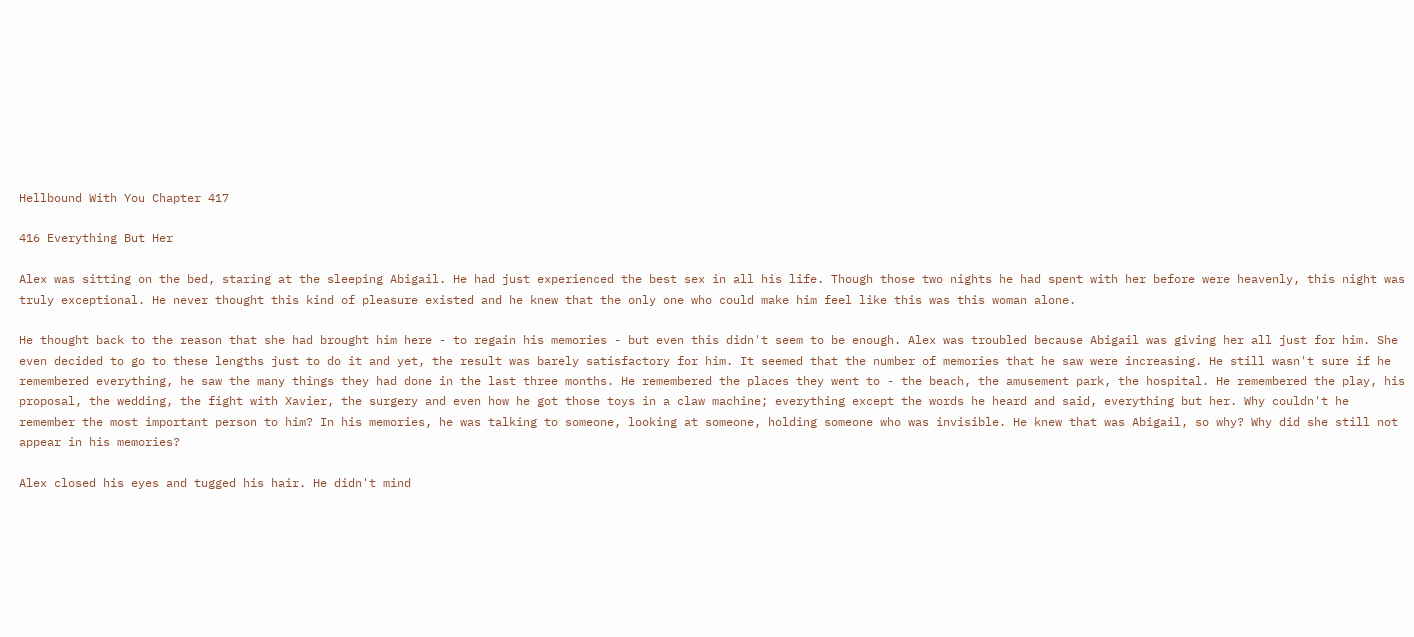Hellbound With You Chapter 417

416 Everything But Her

Alex was sitting on the bed, staring at the sleeping Abigail. He had just experienced the best sex in all his life. Though those two nights he had spent with her before were heavenly, this night was truly exceptional. He never thought this kind of pleasure existed and he knew that the only one who could make him feel like this was this woman alone.

He thought back to the reason that she had brought him here - to regain his memories - but even this didn't seem to be enough. Alex was troubled because Abigail was giving her all just for him. She even decided to go to these lengths just to do it and yet, the result was barely satisfactory for him. It seemed that the number of memories that he saw were increasing. He still wasn't sure if he remembered everything, he saw the many things they had done in the last three months. He remembered the places they went to - the beach, the amusement park, the hospital. He remembered the play, his proposal, the wedding, the fight with Xavier, the surgery and even how he got those toys in a claw machine; everything except the words he heard and said, everything but her. Why couldn't he remember the most important person to him? In his memories, he was talking to someone, looking at someone, holding someone who was invisible. He knew that was Abigail, so why? Why did she still not appear in his memories?

Alex closed his eyes and tugged his hair. He didn't mind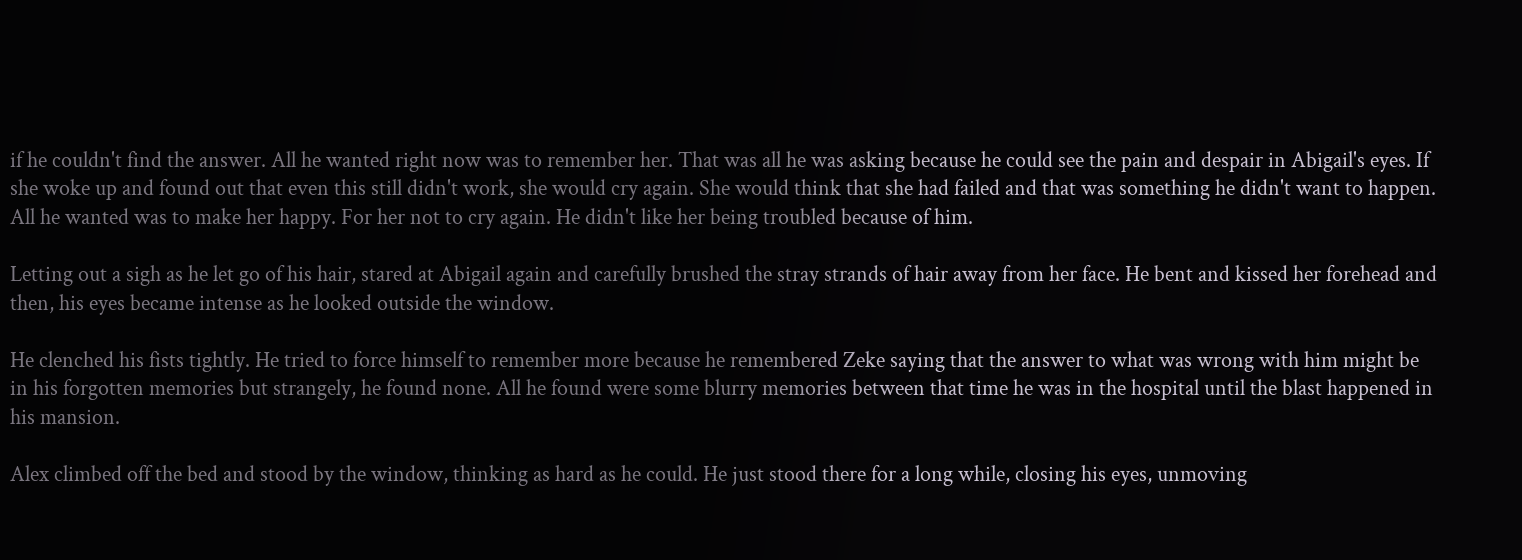if he couldn't find the answer. All he wanted right now was to remember her. That was all he was asking because he could see the pain and despair in Abigail's eyes. If she woke up and found out that even this still didn't work, she would cry again. She would think that she had failed and that was something he didn't want to happen. All he wanted was to make her happy. For her not to cry again. He didn't like her being troubled because of him.

Letting out a sigh as he let go of his hair, stared at Abigail again and carefully brushed the stray strands of hair away from her face. He bent and kissed her forehead and then, his eyes became intense as he looked outside the window.

He clenched his fists tightly. He tried to force himself to remember more because he remembered Zeke saying that the answer to what was wrong with him might be in his forgotten memories but strangely, he found none. All he found were some blurry memories between that time he was in the hospital until the blast happened in his mansion.

Alex climbed off the bed and stood by the window, thinking as hard as he could. He just stood there for a long while, closing his eyes, unmoving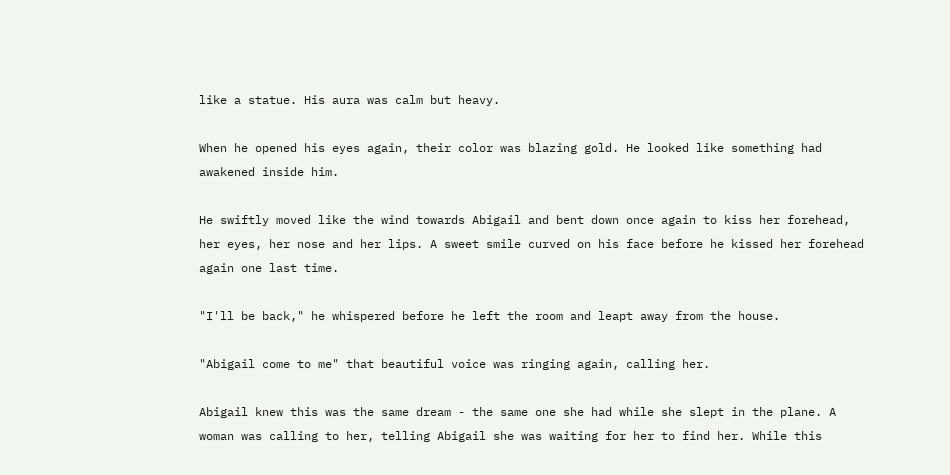like a statue. His aura was calm but heavy.

When he opened his eyes again, their color was blazing gold. He looked like something had awakened inside him.

He swiftly moved like the wind towards Abigail and bent down once again to kiss her forehead, her eyes, her nose and her lips. A sweet smile curved on his face before he kissed her forehead again one last time.

"I'll be back," he whispered before he left the room and leapt away from the house.

"Abigail come to me" that beautiful voice was ringing again, calling her.

Abigail knew this was the same dream - the same one she had while she slept in the plane. A woman was calling to her, telling Abigail she was waiting for her to find her. While this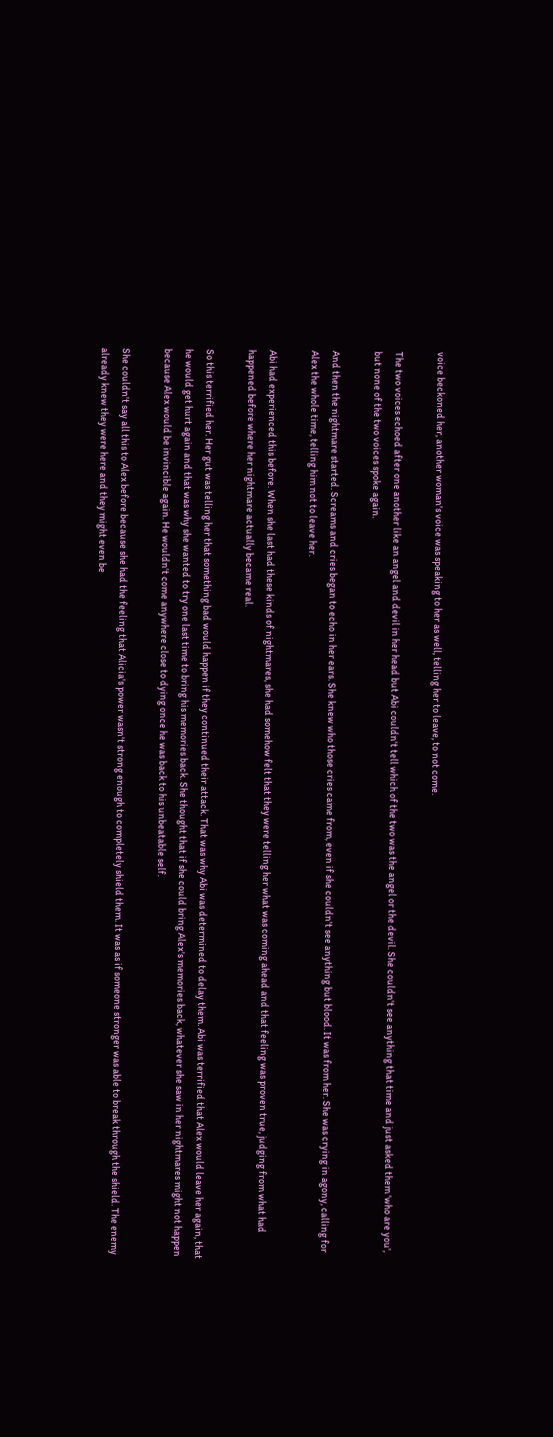voice beckoned her, another woman's voice was speaking to her as well, telling her to leave, to not come.

The two voices echoed after one another like an angel and devil in her head but Abi couldn't tell which of the two was the angel or the devil. She couldn't see anything that time and just asked them 'who are you', but none of the two voices spoke again.

And then the nightmare started. Screams and cries began to echo in her ears. She knew who those cries came from, even if she couldn't see anything but blood. It was from her. She was crying in agony, calling for Alex the whole time, telling him not to leave her.

Abi had experienced this before. When she last had these kinds of nightmares, she had somehow felt that they were telling her what was coming ahead and that feeling was proven true, judging from what had happened before where her nightmare actually became real.

So this terrified her. Her gut was telling her that something bad would happen if they continued their attack. That was why Abi was determined to delay them. Abi was terrified that Alex would leave her again, that he would get hurt again and that was why she wanted to try one last time to bring his memories back. She thought that if she could bring Alex's memories back, whatever she saw in her nightmares might not happen because Alex would be invincible again. He wouldn't come anywhere close to dying once he was back to his unbeatable self.

She couldn't say all this to Alex before because she had the feeling that Alicia's power wasn't strong enough to completely shield them. It was as if someone stronger was able to break through the shield. The enemy already knew they were here and they might even be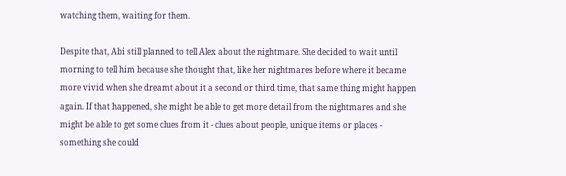watching them, waiting for them.

Despite that, Abi still planned to tell Alex about the nightmare. She decided to wait until morning to tell him because she thought that, like her nightmares before where it became more vivid when she dreamt about it a second or third time, that same thing might happen again. If that happened, she might be able to get more detail from the nightmares and she might be able to get some clues from it - clues about people, unique items or places - something she could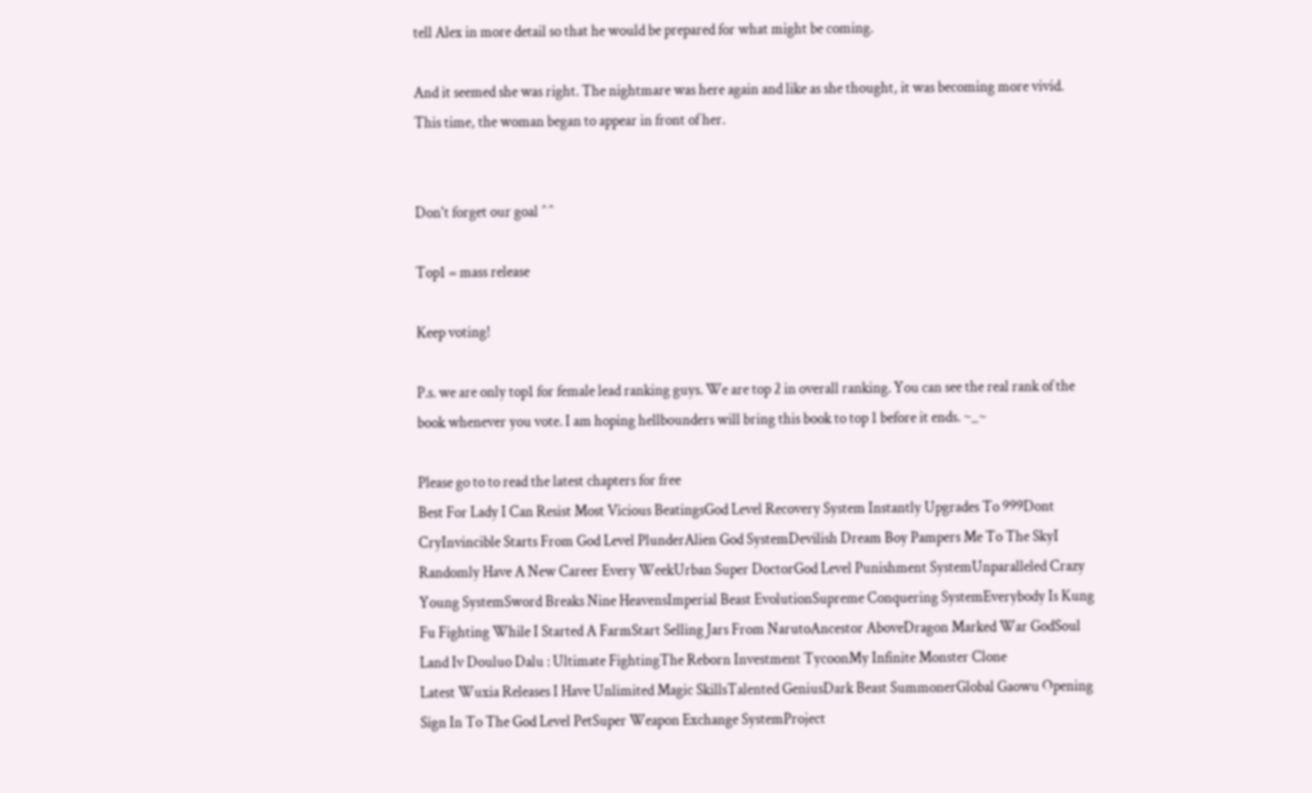tell Alex in more detail so that he would be prepared for what might be coming.

And it seemed she was right. The nightmare was here again and like as she thought, it was becoming more vivid. This time, the woman began to appear in front of her.


Don't forget our goal ^^

Top1 = mass release

Keep voting!

P.s. we are only top1 for female lead ranking guys. We are top 2 in overall ranking. You can see the real rank of the book whenever you vote. I am hoping hellbounders will bring this book to top 1 before it ends. ~_~

Please go to to read the latest chapters for free
Best For Lady I Can Resist Most Vicious BeatingsGod Level Recovery System Instantly Upgrades To 999Dont CryInvincible Starts From God Level PlunderAlien God SystemDevilish Dream Boy Pampers Me To The SkyI Randomly Have A New Career Every WeekUrban Super DoctorGod Level Punishment SystemUnparalleled Crazy Young SystemSword Breaks Nine HeavensImperial Beast EvolutionSupreme Conquering SystemEverybody Is Kung Fu Fighting While I Started A FarmStart Selling Jars From NarutoAncestor AboveDragon Marked War GodSoul Land Iv Douluo Dalu : Ultimate FightingThe Reborn Investment TycoonMy Infinite Monster Clone
Latest Wuxia Releases I Have Unlimited Magic SkillsTalented GeniusDark Beast SummonerGlobal Gaowu Opening Sign In To The God Level PetSuper Weapon Exchange SystemProject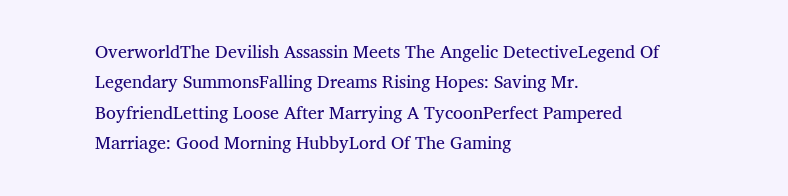OverworldThe Devilish Assassin Meets The Angelic DetectiveLegend Of Legendary SummonsFalling Dreams Rising Hopes: Saving Mr. BoyfriendLetting Loose After Marrying A TycoonPerfect Pampered Marriage: Good Morning HubbyLord Of The Gaming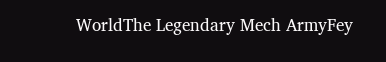WorldThe Legendary Mech ArmyFey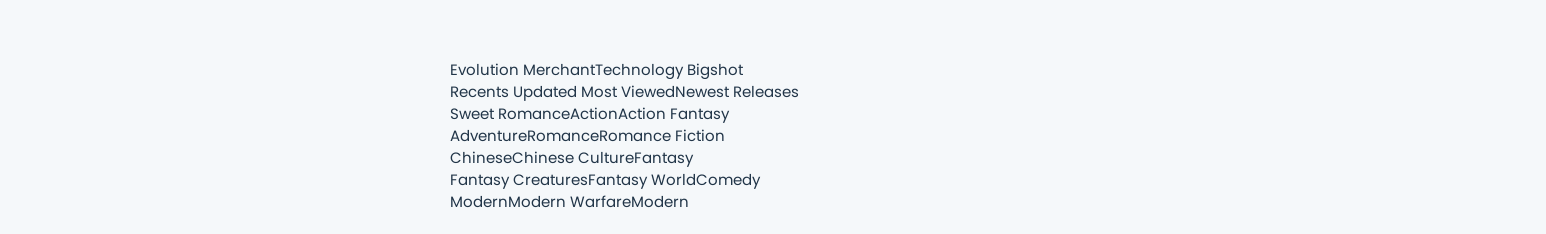Evolution MerchantTechnology Bigshot
Recents Updated Most ViewedNewest Releases
Sweet RomanceActionAction Fantasy
AdventureRomanceRomance Fiction
ChineseChinese CultureFantasy
Fantasy CreaturesFantasy WorldComedy
ModernModern WarfareModern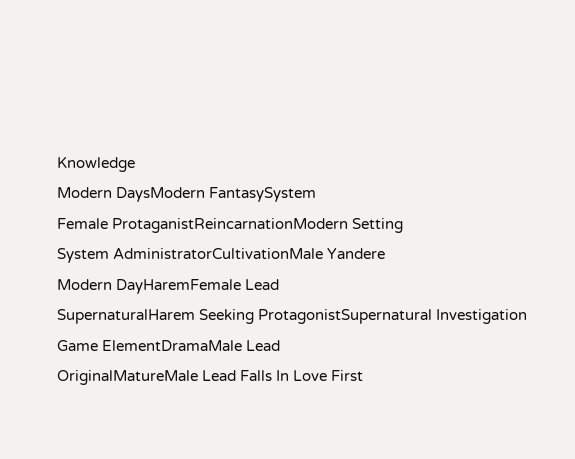Knowledge
Modern DaysModern FantasySystem
Female ProtaganistReincarnationModern Setting
System AdministratorCultivationMale Yandere
Modern DayHaremFemale Lead
SupernaturalHarem Seeking ProtagonistSupernatural Investigation
Game ElementDramaMale Lead
OriginalMatureMale Lead Falls In Love First